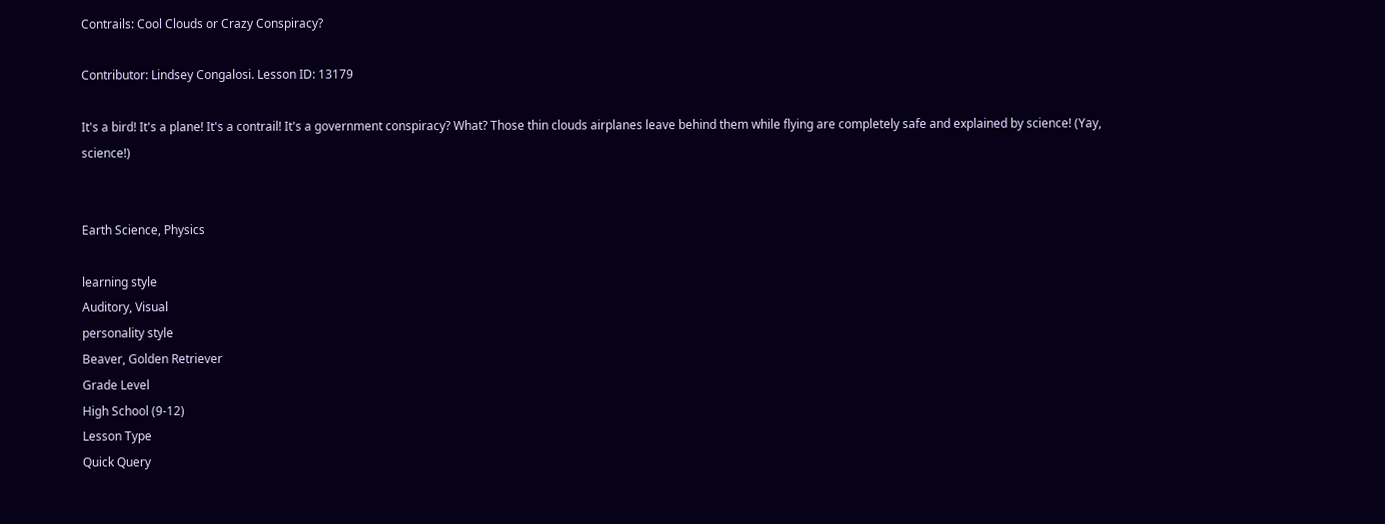Contrails: Cool Clouds or Crazy Conspiracy?

Contributor: Lindsey Congalosi. Lesson ID: 13179

It's a bird! It's a plane! It's a contrail! It's a government conspiracy? What? Those thin clouds airplanes leave behind them while flying are completely safe and explained by science! (Yay, science!)


Earth Science, Physics

learning style
Auditory, Visual
personality style
Beaver, Golden Retriever
Grade Level
High School (9-12)
Lesson Type
Quick Query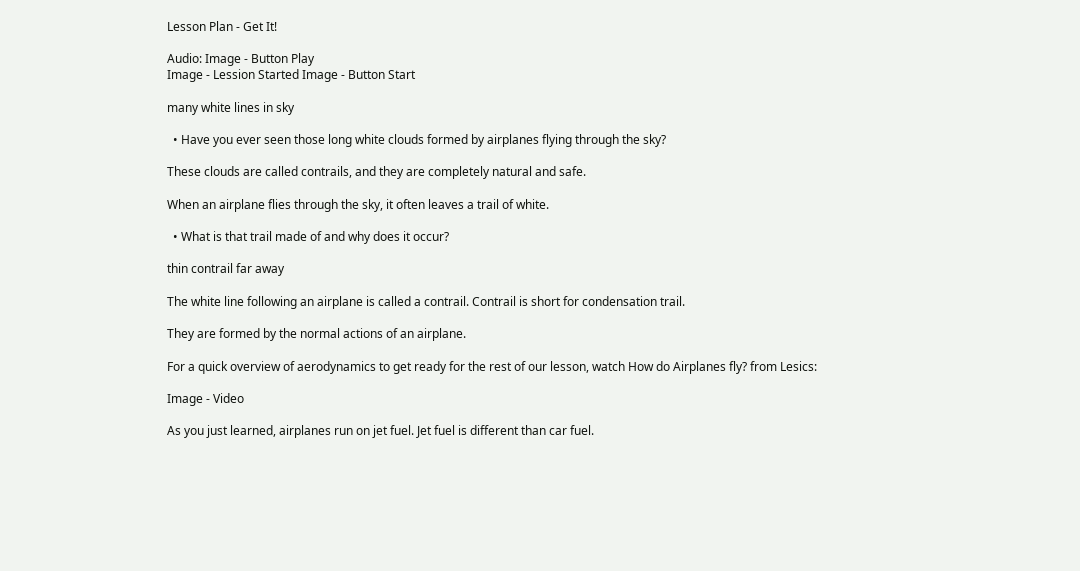Lesson Plan - Get It!

Audio: Image - Button Play
Image - Lession Started Image - Button Start

many white lines in sky

  • Have you ever seen those long white clouds formed by airplanes flying through the sky?

These clouds are called contrails, and they are completely natural and safe.

When an airplane flies through the sky, it often leaves a trail of white.

  • What is that trail made of and why does it occur?

thin contrail far away

The white line following an airplane is called a contrail. Contrail is short for condensation trail.

They are formed by the normal actions of an airplane.

For a quick overview of aerodynamics to get ready for the rest of our lesson, watch How do Airplanes fly? from Lesics:

Image - Video

As you just learned, airplanes run on jet fuel. Jet fuel is different than car fuel.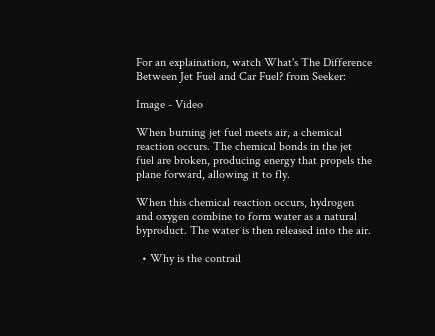For an explaination, watch What's The Difference Between Jet Fuel and Car Fuel? from Seeker:

Image - Video

When burning jet fuel meets air, a chemical reaction occurs. The chemical bonds in the jet fuel are broken, producing energy that propels the plane forward, allowing it to fly.

When this chemical reaction occurs, hydrogen and oxygen combine to form water as a natural byproduct. The water is then released into the air.

  • Why is the contrail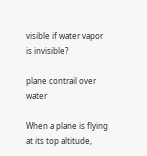visible if water vapor is invisible?

plane contrail over water

When a plane is flying at its top altitude,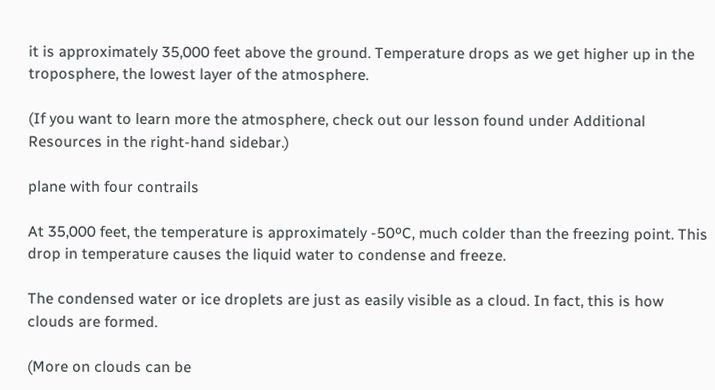it is approximately 35,000 feet above the ground. Temperature drops as we get higher up in the troposphere, the lowest layer of the atmosphere.

(If you want to learn more the atmosphere, check out our lesson found under Additional Resources in the right-hand sidebar.)

plane with four contrails

At 35,000 feet, the temperature is approximately -50ºC, much colder than the freezing point. This drop in temperature causes the liquid water to condense and freeze.

The condensed water or ice droplets are just as easily visible as a cloud. In fact, this is how clouds are formed.

(More on clouds can be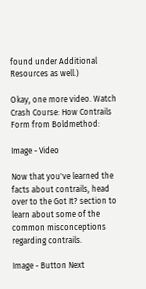found under Additional Resources as well.)

Okay, one more video. Watch Crash Course: How Contrails Form from Boldmethod:

Image - Video

Now that you've learned the facts about contrails, head over to the Got It? section to learn about some of the common misconceptions regarding contrails.

Image - Button Next